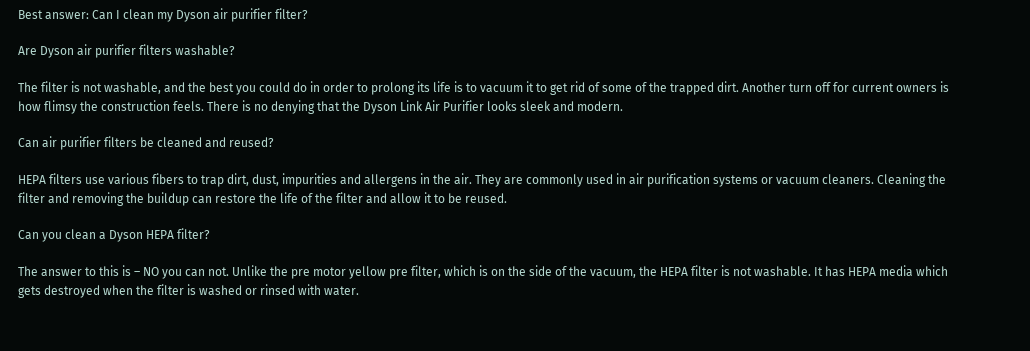Best answer: Can I clean my Dyson air purifier filter?

Are Dyson air purifier filters washable?

The filter is not washable, and the best you could do in order to prolong its life is to vacuum it to get rid of some of the trapped dirt. Another turn off for current owners is how flimsy the construction feels. There is no denying that the Dyson Link Air Purifier looks sleek and modern.

Can air purifier filters be cleaned and reused?

HEPA filters use various fibers to trap dirt, dust, impurities and allergens in the air. They are commonly used in air purification systems or vacuum cleaners. Cleaning the filter and removing the buildup can restore the life of the filter and allow it to be reused.

Can you clean a Dyson HEPA filter?

The answer to this is – NO you can not. Unlike the pre motor yellow pre filter, which is on the side of the vacuum, the HEPA filter is not washable. It has HEPA media which gets destroyed when the filter is washed or rinsed with water.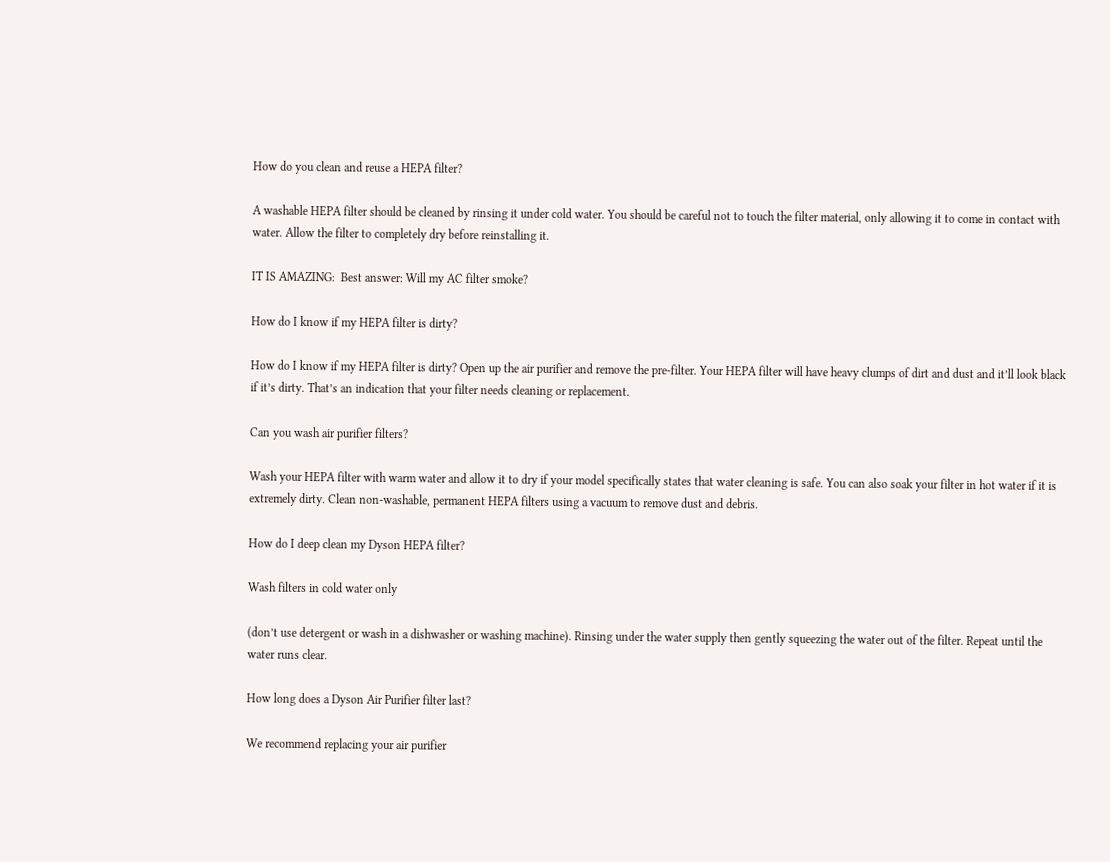How do you clean and reuse a HEPA filter?

A washable HEPA filter should be cleaned by rinsing it under cold water. You should be careful not to touch the filter material, only allowing it to come in contact with water. Allow the filter to completely dry before reinstalling it.

IT IS AMAZING:  Best answer: Will my AC filter smoke?

How do I know if my HEPA filter is dirty?

How do I know if my HEPA filter is dirty? Open up the air purifier and remove the pre-filter. Your HEPA filter will have heavy clumps of dirt and dust and it’ll look black if it’s dirty. That’s an indication that your filter needs cleaning or replacement.

Can you wash air purifier filters?

Wash your HEPA filter with warm water and allow it to dry if your model specifically states that water cleaning is safe. You can also soak your filter in hot water if it is extremely dirty. Clean non-washable, permanent HEPA filters using a vacuum to remove dust and debris.

How do I deep clean my Dyson HEPA filter?

Wash filters in cold water only

(don’t use detergent or wash in a dishwasher or washing machine). Rinsing under the water supply then gently squeezing the water out of the filter. Repeat until the water runs clear.

How long does a Dyson Air Purifier filter last?

We recommend replacing your air purifier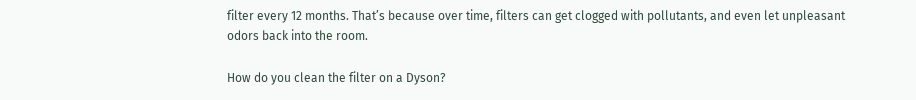filter every 12 months. That’s because over time, filters can get clogged with pollutants, and even let unpleasant odors back into the room.

How do you clean the filter on a Dyson?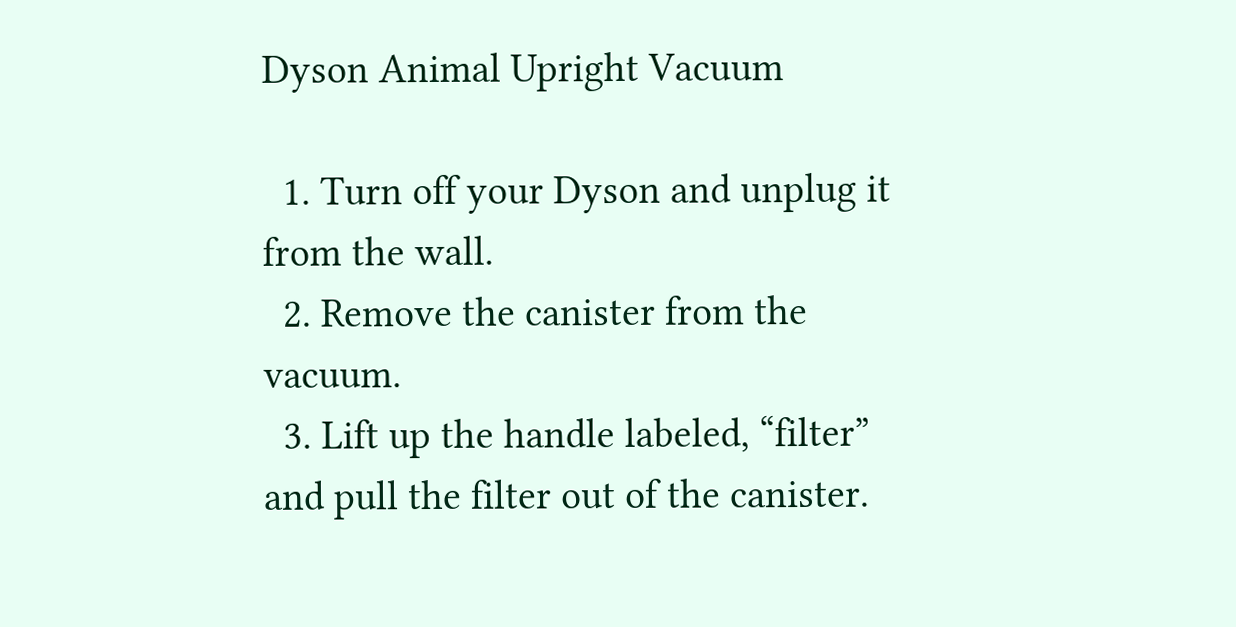Dyson Animal Upright Vacuum

  1. Turn off your Dyson and unplug it from the wall.
  2. Remove the canister from the vacuum.
  3. Lift up the handle labeled, “filter” and pull the filter out of the canister.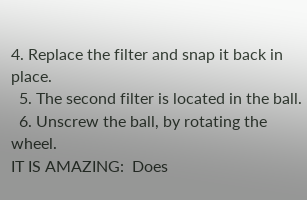4. Replace the filter and snap it back in place.
  5. The second filter is located in the ball.
  6. Unscrew the ball, by rotating the wheel.
IT IS AMAZING:  Does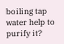boiling tap water help to purify it?